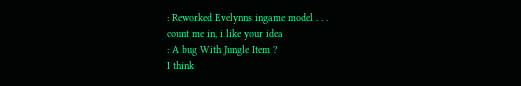: Reworked Evelynns ingame model . . .
count me in, i like your idea
: A bug With Jungle Item ?
I think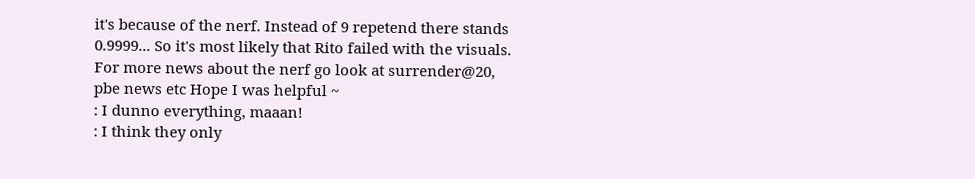it's because of the nerf. Instead of 9 repetend there stands 0.9999... So it's most likely that Rito failed with the visuals. For more news about the nerf go look at surrender@20, pbe news etc Hope I was helpful ~
: I dunno everything, maaan!
: I think they only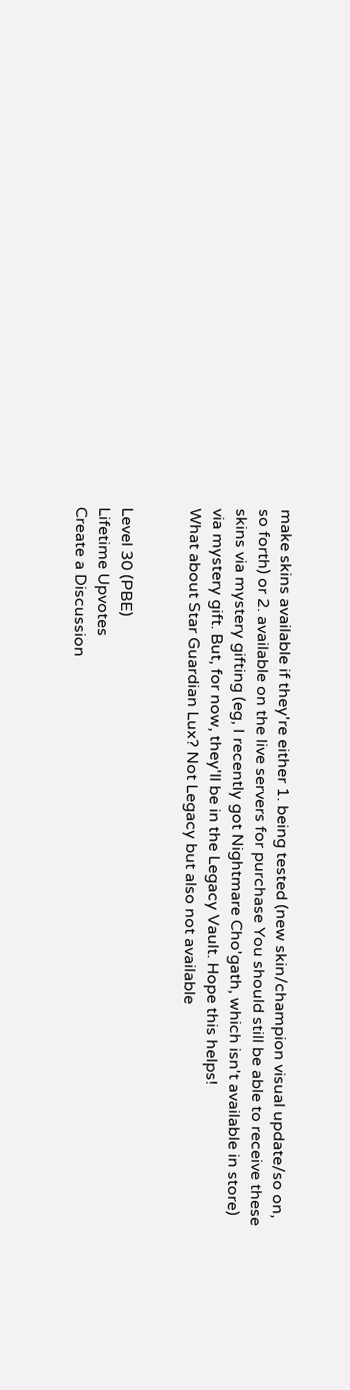make skins available if they're either 1. being tested (new skin/champion visual update/so on, so forth) or 2. available on the live servers for purchase You should still be able to receive these skins via mystery gifting (eg, I recently got Nightmare Cho'gath, which isn't available in store) via mystery gift. But, for now, they'll be in the Legacy Vault. Hope this helps!
What about Star Guardian Lux? Not Legacy but also not available


Level 30 (PBE)
Lifetime Upvotes
Create a Discussion